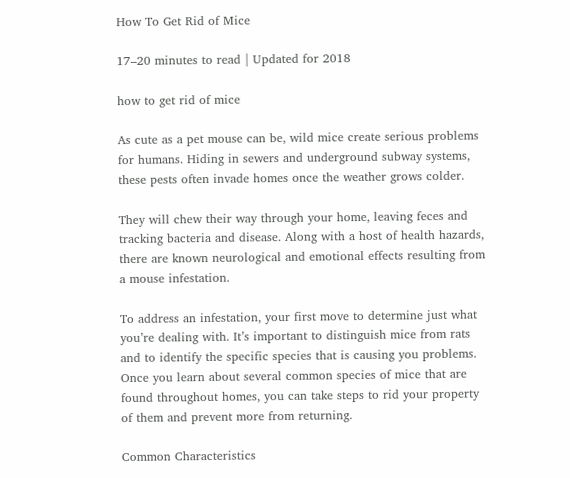How To Get Rid of Mice

17–20 minutes to read | Updated for 2018

how to get rid of mice

As cute as a pet mouse can be, wild mice create serious problems for humans. Hiding in sewers and underground subway systems, these pests often invade homes once the weather grows colder.

They will chew their way through your home, leaving feces and tracking bacteria and disease. Along with a host of health hazards, there are known neurological and emotional effects resulting from a mouse infestation.

To address an infestation, your first move to determine just what you’re dealing with. It’s important to distinguish mice from rats and to identify the specific species that is causing you problems. Once you learn about several common species of mice that are found throughout homes, you can take steps to rid your property of them and prevent more from returning.

Common Characteristics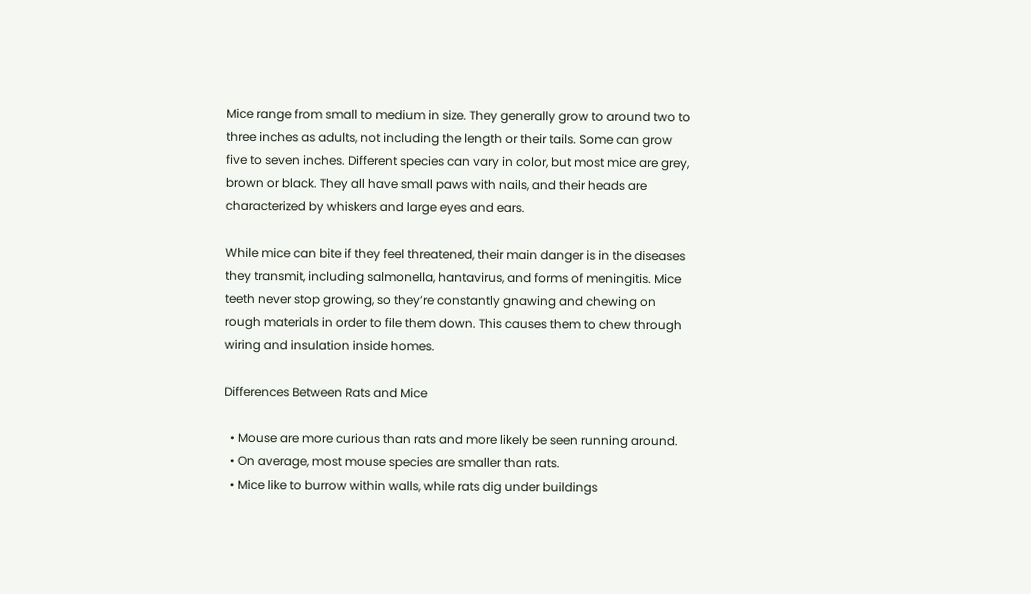Mice range from small to medium in size. They generally grow to around two to three inches as adults, not including the length or their tails. Some can grow five to seven inches. Different species can vary in color, but most mice are grey, brown or black. They all have small paws with nails, and their heads are characterized by whiskers and large eyes and ears.

While mice can bite if they feel threatened, their main danger is in the diseases they transmit, including salmonella, hantavirus, and forms of meningitis. Mice teeth never stop growing, so they’re constantly gnawing and chewing on rough materials in order to file them down. This causes them to chew through wiring and insulation inside homes.

Differences Between Rats and Mice

  • Mouse are more curious than rats and more likely be seen running around.
  • On average, most mouse species are smaller than rats.
  • Mice like to burrow within walls, while rats dig under buildings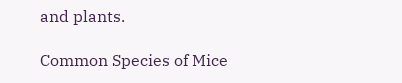and plants.

Common Species of Mice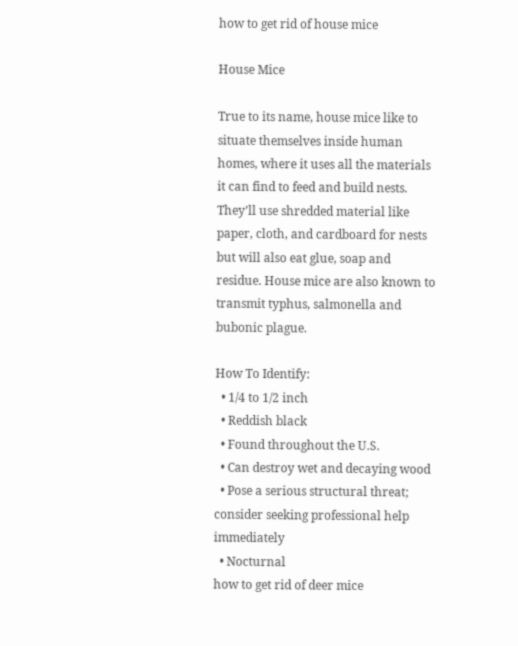how to get rid of house mice

House Mice

True to its name, house mice like to situate themselves inside human homes, where it uses all the materials it can find to feed and build nests. They’ll use shredded material like paper, cloth, and cardboard for nests but will also eat glue, soap and residue. House mice are also known to transmit typhus, salmonella and bubonic plague.

How To Identify:
  • 1/4 to 1/2 inch
  • Reddish black
  • Found throughout the U.S.
  • Can destroy wet and decaying wood
  • Pose a serious structural threat; consider seeking professional help immediately
  • Nocturnal
how to get rid of deer mice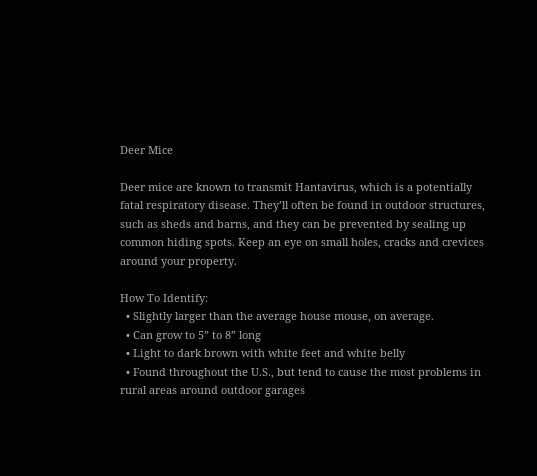Deer Mice

Deer mice are known to transmit Hantavirus, which is a potentially fatal respiratory disease. They’ll often be found in outdoor structures, such as sheds and barns, and they can be prevented by sealing up common hiding spots. Keep an eye on small holes, cracks and crevices around your property.

How To Identify:
  • Slightly larger than the average house mouse, on average.
  • Can grow to 5” to 8” long
  • Light to dark brown with white feet and white belly
  • Found throughout the U.S., but tend to cause the most problems in rural areas around outdoor garages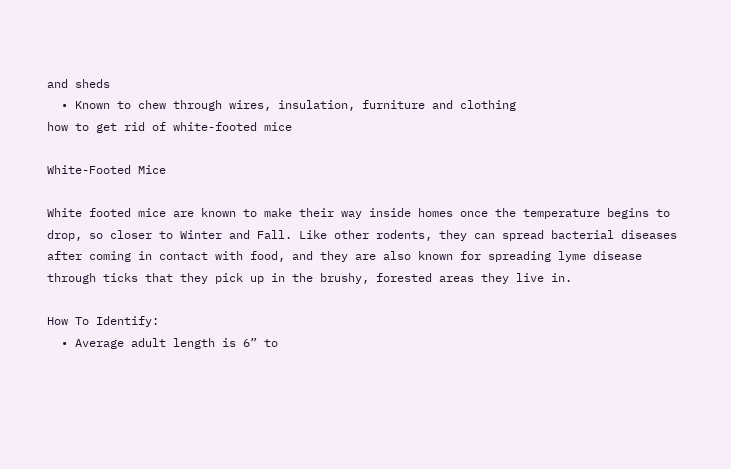and sheds
  • Known to chew through wires, insulation, furniture and clothing
how to get rid of white-footed mice

White-Footed Mice

White footed mice are known to make their way inside homes once the temperature begins to drop, so closer to Winter and Fall. Like other rodents, they can spread bacterial diseases after coming in contact with food, and they are also known for spreading lyme disease through ticks that they pick up in the brushy, forested areas they live in.

How To Identify:
  • Average adult length is 6” to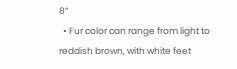8”
  • Fur color can range from light to reddish brown, with white feet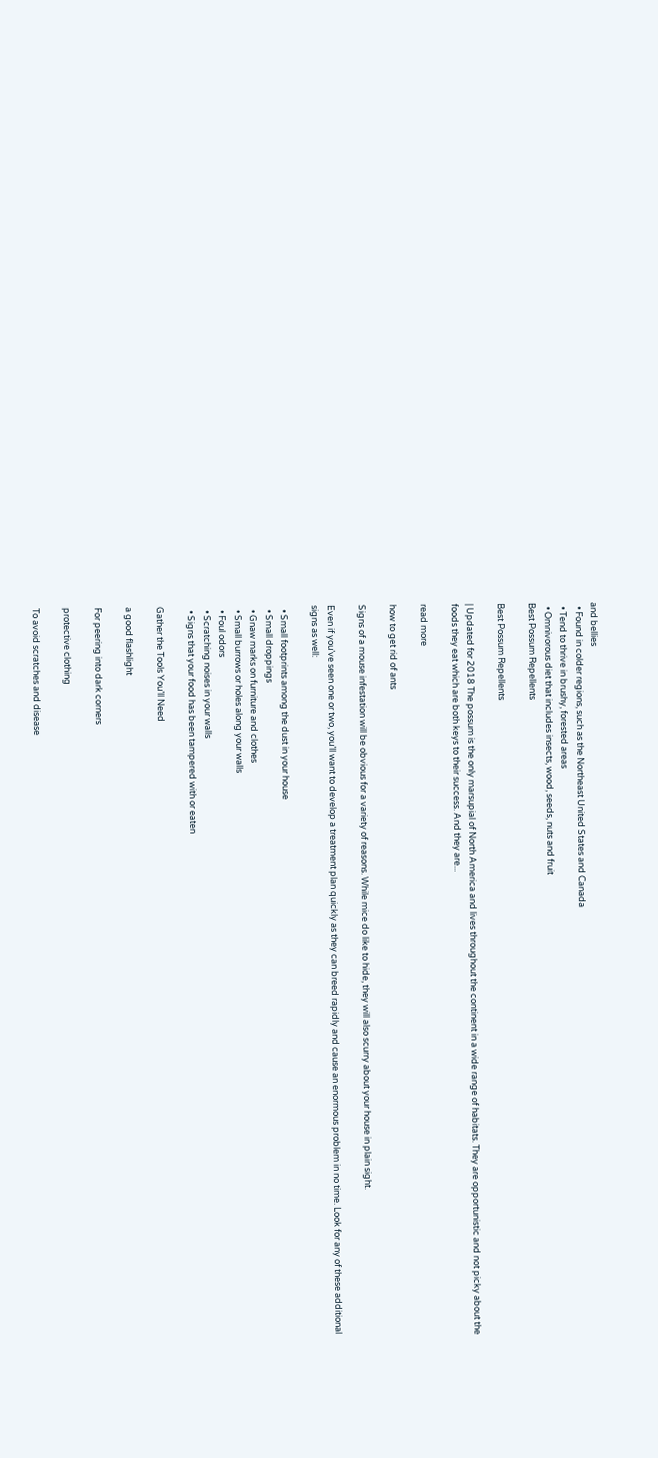and bellies
  • Found in colder regions, such as the Northeast United States and Canada
  • Tend to thrive in brushy, forested areas
  • Omnivorous diet that includes insects, wood, seeds, nuts and fruit
Best Possum Repellents

Best Possum Repellents

| Updated for 2018 The possum is the only marsupial of North America and lives throughout the continent in a wide range of habitats. They are opportunistic and not picky about the foods they eat which are both keys to their success. And they are...

read more

how to get rid of ants

Signs of a mouse infestation will be obvious for a variety of reasons. While mice do like to hide, they will also scurry about your house in plain sight.

Even if you’ve seen one or two, you’ll want to develop a treatment plan quickly as they can breed rapidly and cause an enormous problem in no time. Look for any of these additional signs as well:

  • Small footprints among the dust in your house
  • Small droppings
  • Gnaw marks on furniture and clothes
  • Small burrows or holes along your walls
  • Foul odors
  • Scratching noises in your walls
  • Signs that your food has been tampered with or eaten

Gather the Tools You’ll Need

a good flashlight

For peering into dark corners

protective clothing

To avoid scratches and disease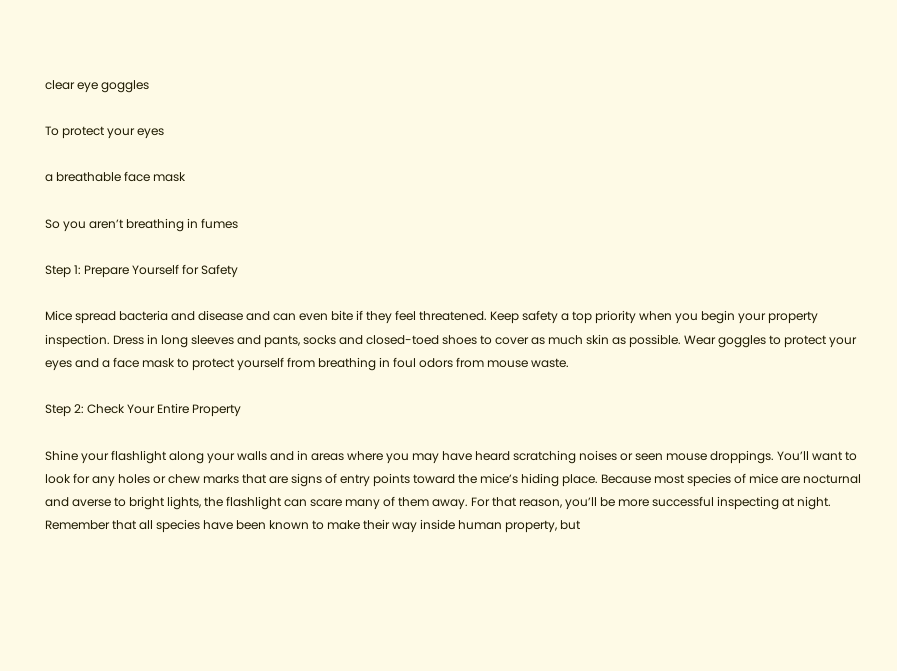clear eye goggles

To protect your eyes

a breathable face mask

So you aren’t breathing in fumes

Step 1: Prepare Yourself for Safety

Mice spread bacteria and disease and can even bite if they feel threatened. Keep safety a top priority when you begin your property inspection. Dress in long sleeves and pants, socks and closed-toed shoes to cover as much skin as possible. Wear goggles to protect your eyes and a face mask to protect yourself from breathing in foul odors from mouse waste.

Step 2: Check Your Entire Property

Shine your flashlight along your walls and in areas where you may have heard scratching noises or seen mouse droppings. You’ll want to look for any holes or chew marks that are signs of entry points toward the mice’s hiding place. Because most species of mice are nocturnal and averse to bright lights, the flashlight can scare many of them away. For that reason, you’ll be more successful inspecting at night. Remember that all species have been known to make their way inside human property, but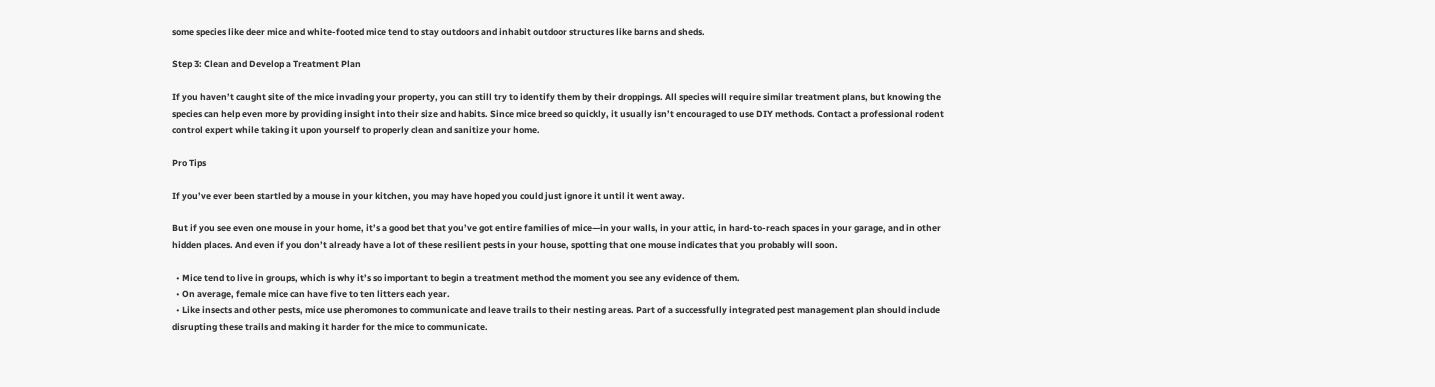some species like deer mice and white-footed mice tend to stay outdoors and inhabit outdoor structures like barns and sheds.

Step 3: Clean and Develop a Treatment Plan

If you haven’t caught site of the mice invading your property, you can still try to identify them by their droppings. All species will require similar treatment plans, but knowing the species can help even more by providing insight into their size and habits. Since mice breed so quickly, it usually isn’t encouraged to use DIY methods. Contact a professional rodent control expert while taking it upon yourself to properly clean and sanitize your home.

Pro Tips

If you’ve ever been startled by a mouse in your kitchen, you may have hoped you could just ignore it until it went away.

But if you see even one mouse in your home, it’s a good bet that you’ve got entire families of mice—in your walls, in your attic, in hard-to-reach spaces in your garage, and in other hidden places. And even if you don’t already have a lot of these resilient pests in your house, spotting that one mouse indicates that you probably will soon.

  • Mice tend to live in groups, which is why it’s so important to begin a treatment method the moment you see any evidence of them.
  • On average, female mice can have five to ten litters each year.
  • Like insects and other pests, mice use pheromones to communicate and leave trails to their nesting areas. Part of a successfully integrated pest management plan should include disrupting these trails and making it harder for the mice to communicate.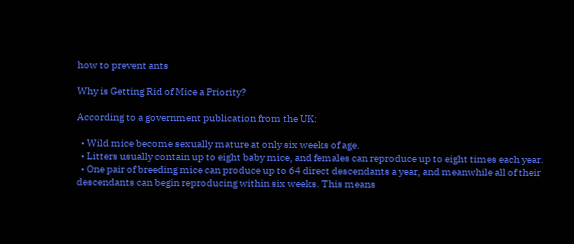how to prevent ants

Why is Getting Rid of Mice a Priority?

According to a government publication from the UK:

  • Wild mice become sexually mature at only six weeks of age.
  • Litters usually contain up to eight baby mice, and females can reproduce up to eight times each year.
  • One pair of breeding mice can produce up to 64 direct descendants a year, and meanwhile all of their descendants can begin reproducing within six weeks. This means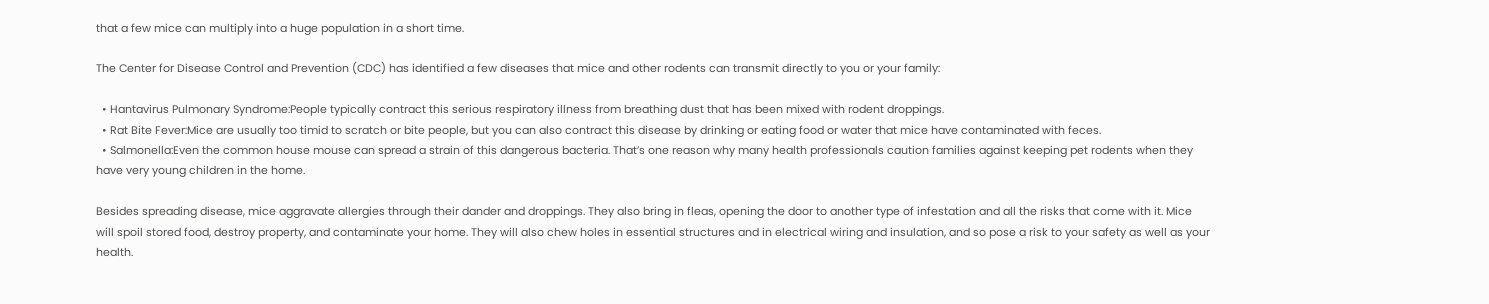that a few mice can multiply into a huge population in a short time.

The Center for Disease Control and Prevention (CDC) has identified a few diseases that mice and other rodents can transmit directly to you or your family:

  • Hantavirus Pulmonary Syndrome:People typically contract this serious respiratory illness from breathing dust that has been mixed with rodent droppings.
  • Rat Bite Fever:Mice are usually too timid to scratch or bite people, but you can also contract this disease by drinking or eating food or water that mice have contaminated with feces.
  • Salmonella:Even the common house mouse can spread a strain of this dangerous bacteria. That’s one reason why many health professionals caution families against keeping pet rodents when they have very young children in the home.

Besides spreading disease, mice aggravate allergies through their dander and droppings. They also bring in fleas, opening the door to another type of infestation and all the risks that come with it. Mice will spoil stored food, destroy property, and contaminate your home. They will also chew holes in essential structures and in electrical wiring and insulation, and so pose a risk to your safety as well as your health.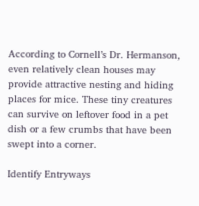According to Cornell’s Dr. Hermanson, even relatively clean houses may provide attractive nesting and hiding places for mice. These tiny creatures can survive on leftover food in a pet dish or a few crumbs that have been swept into a corner.

Identify Entryways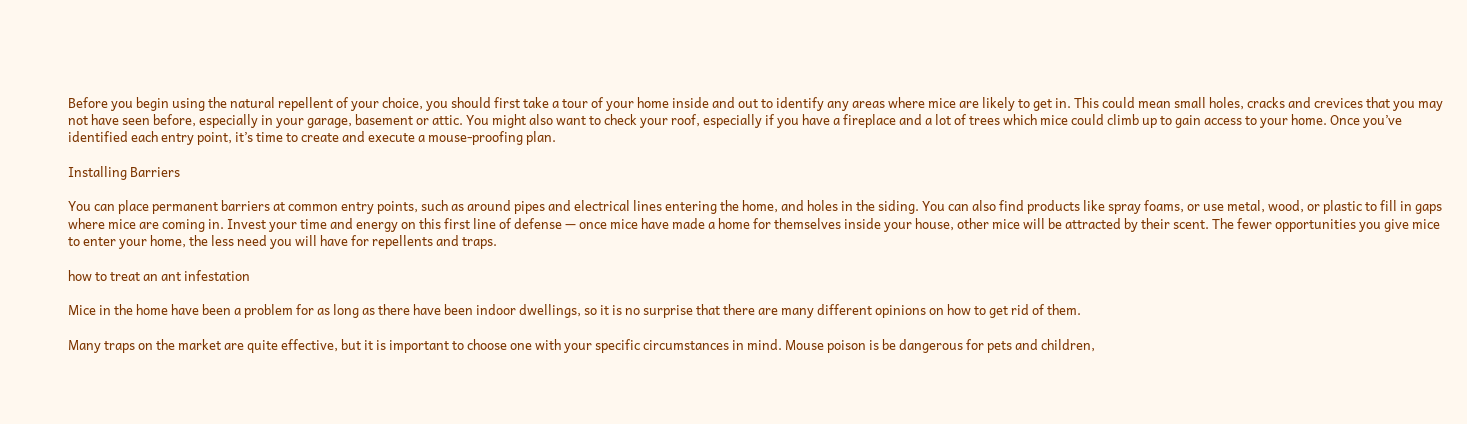Before you begin using the natural repellent of your choice, you should first take a tour of your home inside and out to identify any areas where mice are likely to get in. This could mean small holes, cracks and crevices that you may not have seen before, especially in your garage, basement or attic. You might also want to check your roof, especially if you have a fireplace and a lot of trees which mice could climb up to gain access to your home. Once you’ve identified each entry point, it’s time to create and execute a mouse-proofing plan.

Installing Barriers

You can place permanent barriers at common entry points, such as around pipes and electrical lines entering the home, and holes in the siding. You can also find products like spray foams, or use metal, wood, or plastic to fill in gaps where mice are coming in. Invest your time and energy on this first line of defense — once mice have made a home for themselves inside your house, other mice will be attracted by their scent. The fewer opportunities you give mice to enter your home, the less need you will have for repellents and traps.

how to treat an ant infestation

Mice in the home have been a problem for as long as there have been indoor dwellings, so it is no surprise that there are many different opinions on how to get rid of them.

Many traps on the market are quite effective, but it is important to choose one with your specific circumstances in mind. Mouse poison is be dangerous for pets and children,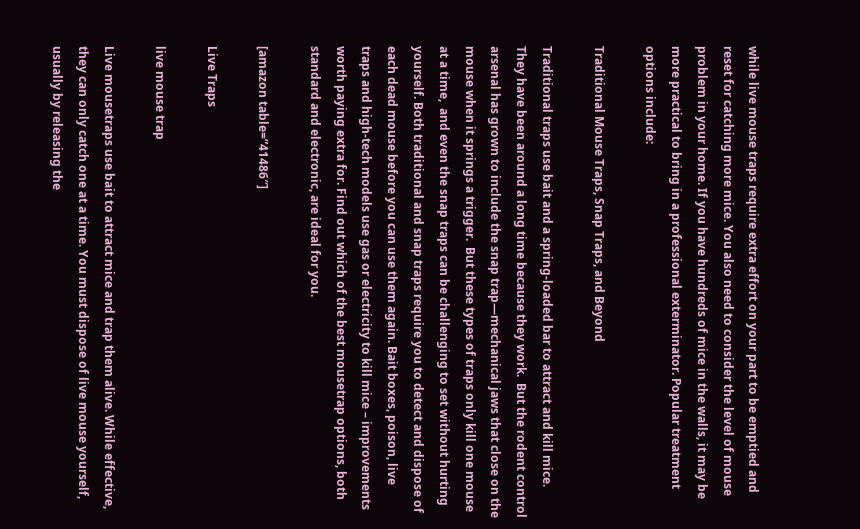while live mouse traps require extra effort on your part to be emptied and reset for catching more mice. You also need to consider the level of mouse problem in your home. If you have hundreds of mice in the walls, it may be more practical to bring in a professional exterminator. Popular treatment options include:

Traditional Mouse Traps, Snap Traps, and Beyond

Traditional traps use bait and a spring-loaded bar to attract and kill mice. They have been around a long time because they work.  But the rodent control arsenal has grown to include the snap trap—mechanical jaws that close on the mouse when it springs a trigger.  But these types of traps only kill one mouse at a time,  and even the snap traps can be challenging to set without hurting yourself. Both traditional and snap traps require you to detect and dispose of each dead mouse before you can use them again. Bait boxes, poison, live traps and high-tech models use gas or electricity to kill mice – improvements worth paying extra for. Find out which of the best mousetrap options, both standard and electronic, are ideal for you.

[amazon table=”41486″]

Live Traps

live mouse trap

Live mousetraps use bait to attract mice and trap them alive. While effective, they can only catch one at a time. You must dispose of live mouse yourself, usually by releasing the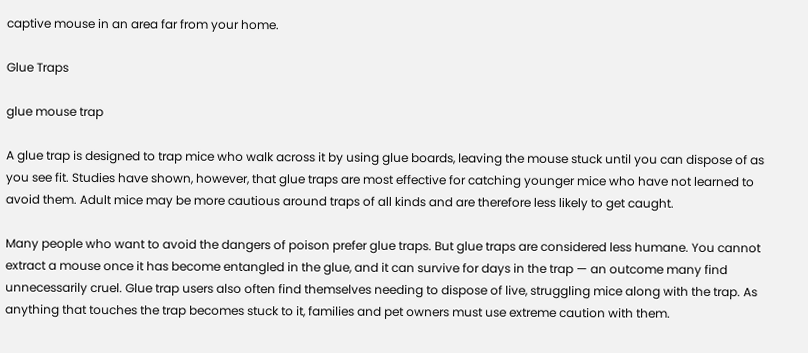captive mouse in an area far from your home.

Glue Traps

glue mouse trap

A glue trap is designed to trap mice who walk across it by using glue boards, leaving the mouse stuck until you can dispose of as you see fit. Studies have shown, however, that glue traps are most effective for catching younger mice who have not learned to avoid them. Adult mice may be more cautious around traps of all kinds and are therefore less likely to get caught.

Many people who want to avoid the dangers of poison prefer glue traps. But glue traps are considered less humane. You cannot extract a mouse once it has become entangled in the glue, and it can survive for days in the trap — an outcome many find unnecessarily cruel. Glue trap users also often find themselves needing to dispose of live, struggling mice along with the trap. As anything that touches the trap becomes stuck to it, families and pet owners must use extreme caution with them.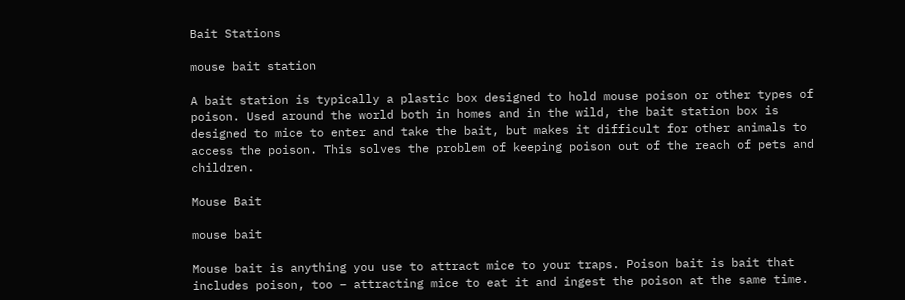Bait Stations

mouse bait station

A bait station is typically a plastic box designed to hold mouse poison or other types of poison. Used around the world both in homes and in the wild, the bait station box is designed to mice to enter and take the bait, but makes it difficult for other animals to access the poison. This solves the problem of keeping poison out of the reach of pets and children.

Mouse Bait

mouse bait

Mouse bait is anything you use to attract mice to your traps. Poison bait is bait that includes poison, too – attracting mice to eat it and ingest the poison at the same time.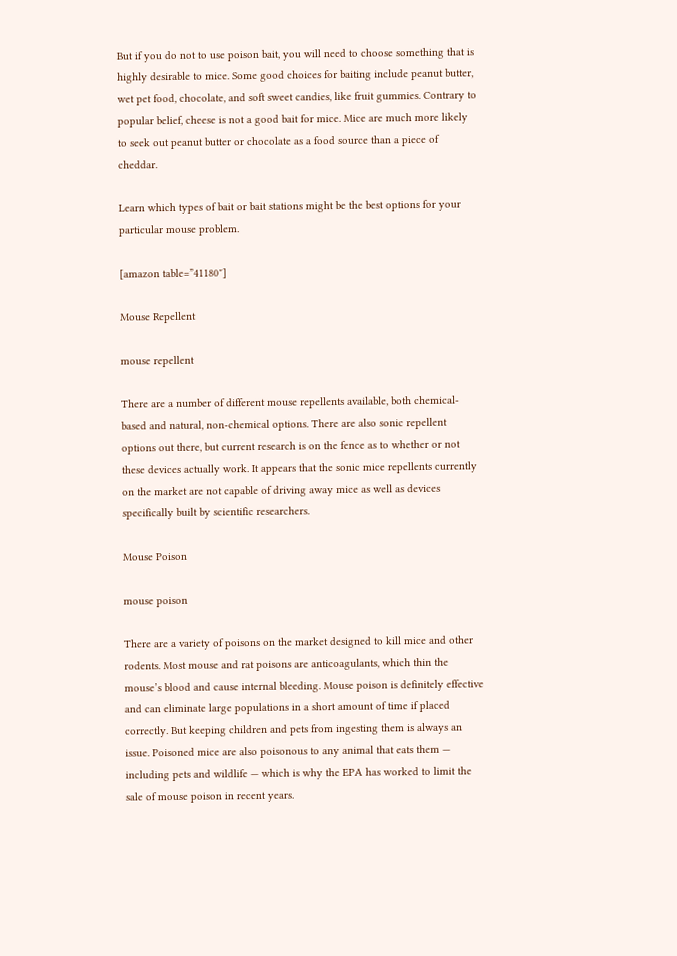But if you do not to use poison bait, you will need to choose something that is highly desirable to mice. Some good choices for baiting include peanut butter, wet pet food, chocolate, and soft sweet candies, like fruit gummies. Contrary to popular belief, cheese is not a good bait for mice. Mice are much more likely to seek out peanut butter or chocolate as a food source than a piece of cheddar.

Learn which types of bait or bait stations might be the best options for your particular mouse problem.

[amazon table=”41180″]

Mouse Repellent

mouse repellent

There are a number of different mouse repellents available, both chemical-based and natural, non-chemical options. There are also sonic repellent options out there, but current research is on the fence as to whether or not these devices actually work. It appears that the sonic mice repellents currently on the market are not capable of driving away mice as well as devices specifically built by scientific researchers.

Mouse Poison

mouse poison

There are a variety of poisons on the market designed to kill mice and other rodents. Most mouse and rat poisons are anticoagulants, which thin the mouse’s blood and cause internal bleeding. Mouse poison is definitely effective and can eliminate large populations in a short amount of time if placed correctly. But keeping children and pets from ingesting them is always an issue. Poisoned mice are also poisonous to any animal that eats them — including pets and wildlife — which is why the EPA has worked to limit the sale of mouse poison in recent years.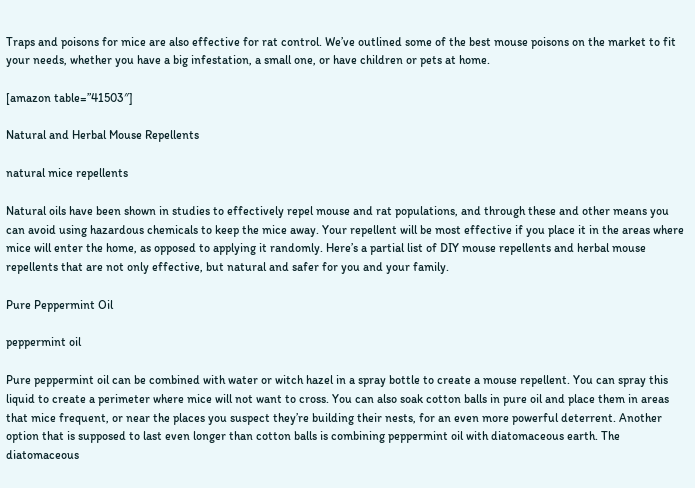Traps and poisons for mice are also effective for rat control. We’ve outlined some of the best mouse poisons on the market to fit your needs, whether you have a big infestation, a small one, or have children or pets at home.

[amazon table=”41503″]

Natural and Herbal Mouse Repellents

natural mice repellents

Natural oils have been shown in studies to effectively repel mouse and rat populations, and through these and other means you can avoid using hazardous chemicals to keep the mice away. Your repellent will be most effective if you place it in the areas where mice will enter the home, as opposed to applying it randomly. Here’s a partial list of DIY mouse repellents and herbal mouse repellents that are not only effective, but natural and safer for you and your family.

Pure Peppermint Oil

peppermint oil

Pure peppermint oil can be combined with water or witch hazel in a spray bottle to create a mouse repellent. You can spray this liquid to create a perimeter where mice will not want to cross. You can also soak cotton balls in pure oil and place them in areas that mice frequent, or near the places you suspect they’re building their nests, for an even more powerful deterrent. Another option that is supposed to last even longer than cotton balls is combining peppermint oil with diatomaceous earth. The diatomaceous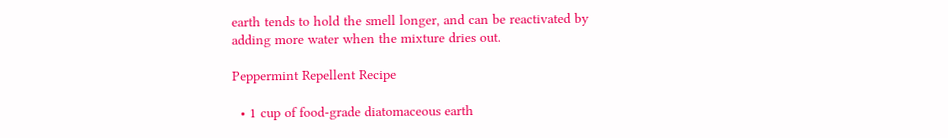earth tends to hold the smell longer, and can be reactivated by adding more water when the mixture dries out.

Peppermint Repellent Recipe

  • 1 cup of food-grade diatomaceous earth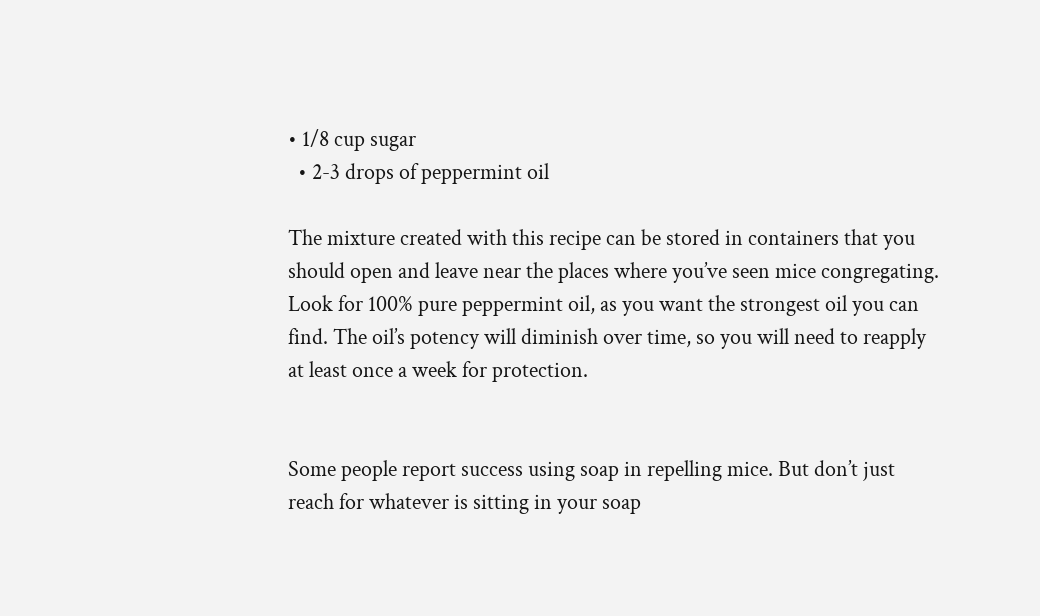• 1/8 cup sugar
  • 2-3 drops of peppermint oil

The mixture created with this recipe can be stored in containers that you should open and leave near the places where you’ve seen mice congregating. Look for 100% pure peppermint oil, as you want the strongest oil you can find. The oil’s potency will diminish over time, so you will need to reapply at least once a week for protection.


Some people report success using soap in repelling mice. But don’t just reach for whatever is sitting in your soap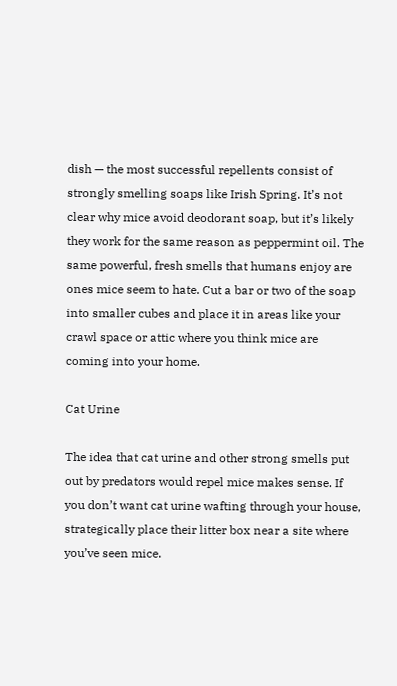dish — the most successful repellents consist of strongly smelling soaps like Irish Spring. It’s not clear why mice avoid deodorant soap, but it’s likely they work for the same reason as peppermint oil. The same powerful, fresh smells that humans enjoy are ones mice seem to hate. Cut a bar or two of the soap into smaller cubes and place it in areas like your crawl space or attic where you think mice are coming into your home.

Cat Urine

The idea that cat urine and other strong smells put out by predators would repel mice makes sense. If you don’t want cat urine wafting through your house, strategically place their litter box near a site where you’ve seen mice.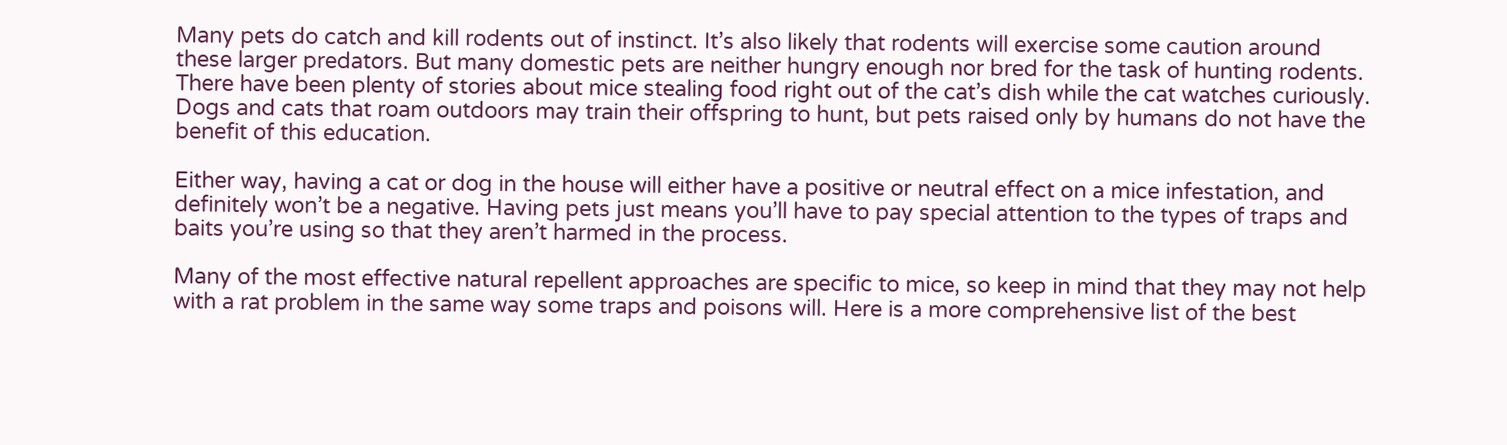Many pets do catch and kill rodents out of instinct. It’s also likely that rodents will exercise some caution around these larger predators. But many domestic pets are neither hungry enough nor bred for the task of hunting rodents. There have been plenty of stories about mice stealing food right out of the cat’s dish while the cat watches curiously. Dogs and cats that roam outdoors may train their offspring to hunt, but pets raised only by humans do not have the benefit of this education.

Either way, having a cat or dog in the house will either have a positive or neutral effect on a mice infestation, and definitely won’t be a negative. Having pets just means you’ll have to pay special attention to the types of traps and baits you’re using so that they aren’t harmed in the process.

Many of the most effective natural repellent approaches are specific to mice, so keep in mind that they may not help with a rat problem in the same way some traps and poisons will. Here is a more comprehensive list of the best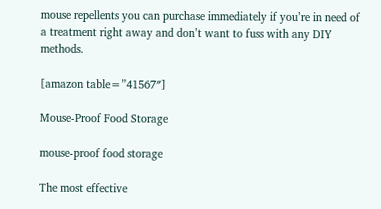mouse repellents you can purchase immediately if you’re in need of a treatment right away and don’t want to fuss with any DIY methods.

[amazon table=”41567″]

Mouse-Proof Food Storage

mouse-proof food storage

The most effective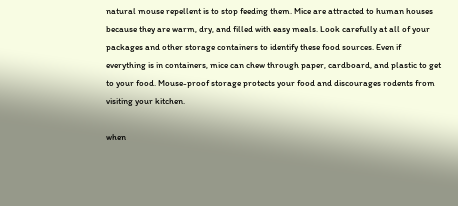natural mouse repellent is to stop feeding them. Mice are attracted to human houses because they are warm, dry, and filled with easy meals. Look carefully at all of your packages and other storage containers to identify these food sources. Even if everything is in containers, mice can chew through paper, cardboard, and plastic to get to your food. Mouse-proof storage protects your food and discourages rodents from visiting your kitchen.

when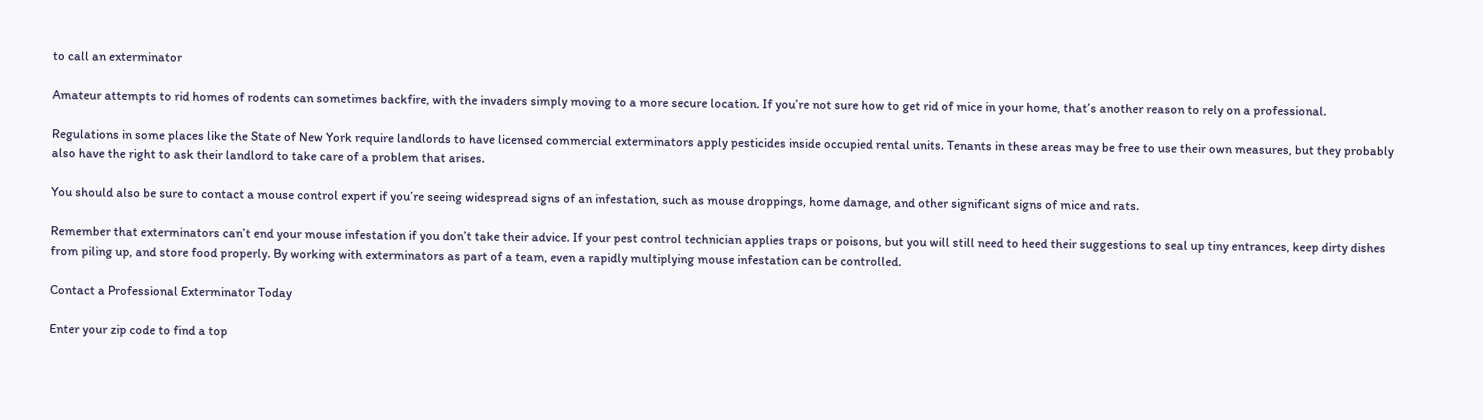to call an exterminator

Amateur attempts to rid homes of rodents can sometimes backfire, with the invaders simply moving to a more secure location. If you’re not sure how to get rid of mice in your home, that’s another reason to rely on a professional.

Regulations in some places like the State of New York require landlords to have licensed commercial exterminators apply pesticides inside occupied rental units. Tenants in these areas may be free to use their own measures, but they probably also have the right to ask their landlord to take care of a problem that arises.

You should also be sure to contact a mouse control expert if you’re seeing widespread signs of an infestation, such as mouse droppings, home damage, and other significant signs of mice and rats.

Remember that exterminators can’t end your mouse infestation if you don’t take their advice. If your pest control technician applies traps or poisons, but you will still need to heed their suggestions to seal up tiny entrances, keep dirty dishes from piling up, and store food properly. By working with exterminators as part of a team, even a rapidly multiplying mouse infestation can be controlled.

Contact a Professional Exterminator Today

Enter your zip code to find a top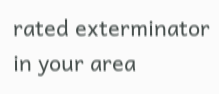rated exterminator in your area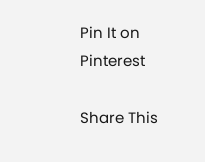Pin It on Pinterest

Share This